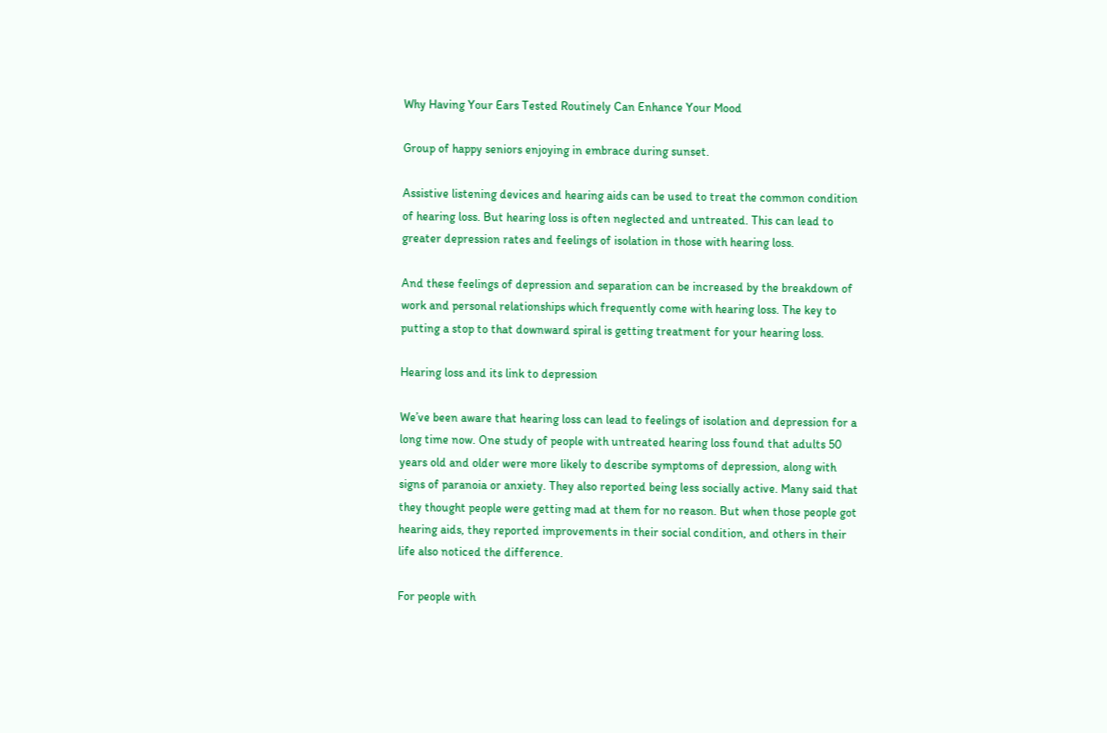Why Having Your Ears Tested Routinely Can Enhance Your Mood

Group of happy seniors enjoying in embrace during sunset.

Assistive listening devices and hearing aids can be used to treat the common condition of hearing loss. But hearing loss is often neglected and untreated. This can lead to greater depression rates and feelings of isolation in those with hearing loss.

And these feelings of depression and separation can be increased by the breakdown of work and personal relationships which frequently come with hearing loss. The key to putting a stop to that downward spiral is getting treatment for your hearing loss.

Hearing loss and its link to depression

We’ve been aware that hearing loss can lead to feelings of isolation and depression for a long time now. One study of people with untreated hearing loss found that adults 50 years old and older were more likely to describe symptoms of depression, along with signs of paranoia or anxiety. They also reported being less socially active. Many said that they thought people were getting mad at them for no reason. But when those people got hearing aids, they reported improvements in their social condition, and others in their life also noticed the difference.

For people with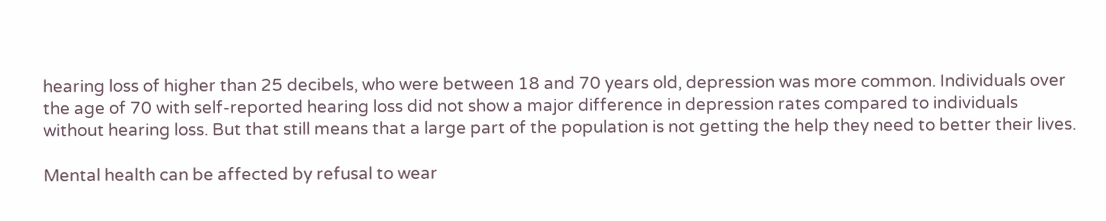hearing loss of higher than 25 decibels, who were between 18 and 70 years old, depression was more common. Individuals over the age of 70 with self-reported hearing loss did not show a major difference in depression rates compared to individuals without hearing loss. But that still means that a large part of the population is not getting the help they need to better their lives.

Mental health can be affected by refusal to wear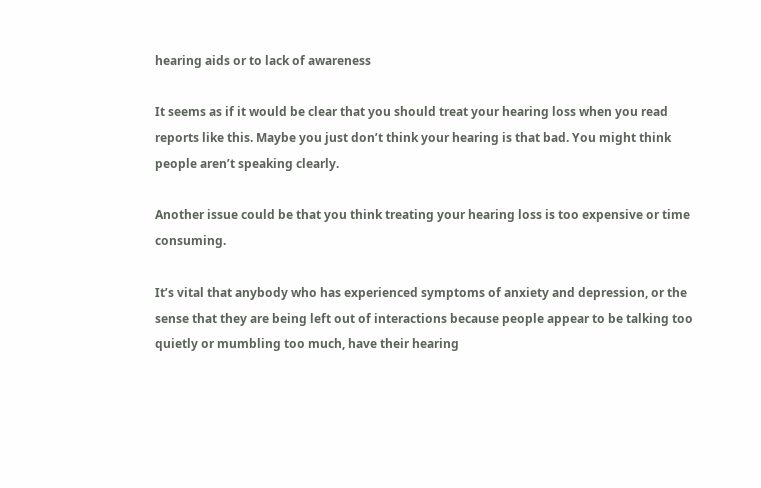hearing aids or to lack of awareness

It seems as if it would be clear that you should treat your hearing loss when you read reports like this. Maybe you just don’t think your hearing is that bad. You might think people aren’t speaking clearly.

Another issue could be that you think treating your hearing loss is too expensive or time consuming.

It’s vital that anybody who has experienced symptoms of anxiety and depression, or the sense that they are being left out of interactions because people appear to be talking too quietly or mumbling too much, have their hearing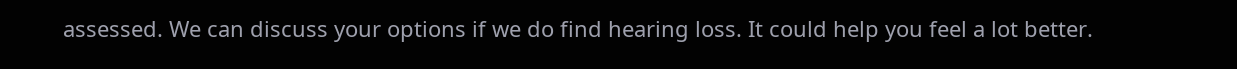assessed. We can discuss your options if we do find hearing loss. It could help you feel a lot better.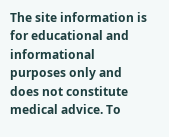The site information is for educational and informational purposes only and does not constitute medical advice. To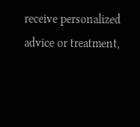receive personalized advice or treatment,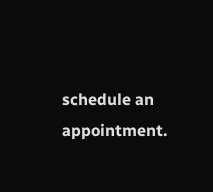schedule an appointment.